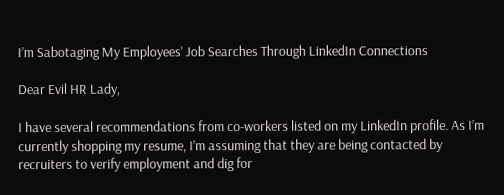I’m Sabotaging My Employees’ Job Searches Through LinkedIn Connections

Dear Evil HR Lady,

I have several recommendations from co-workers listed on my LinkedIn profile. As I’m currently shopping my resume, I’m assuming that they are being contacted by recruiters to verify employment and dig for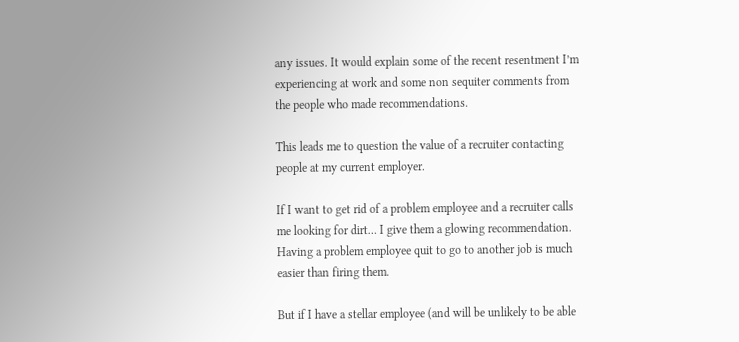any issues. It would explain some of the recent resentment I’m experiencing at work and some non sequiter comments from the people who made recommendations.

This leads me to question the value of a recruiter contacting people at my current employer.

If I want to get rid of a problem employee and a recruiter calls me looking for dirt… I give them a glowing recommendation. Having a problem employee quit to go to another job is much easier than firing them.

But if I have a stellar employee (and will be unlikely to be able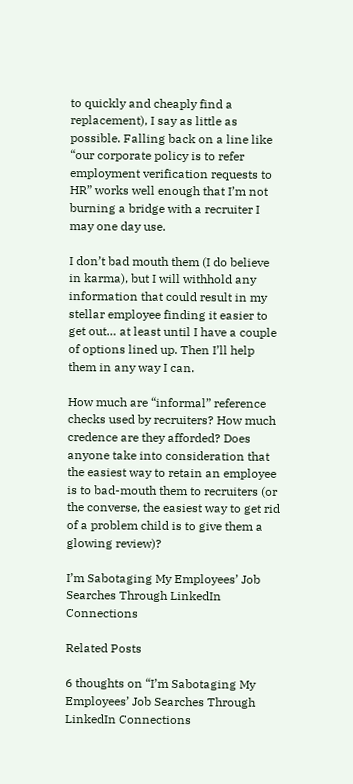to quickly and cheaply find a replacement), I say as little as possible. Falling back on a line like “our corporate policy is to refer employment verification requests to HR” works well enough that I’m not burning a bridge with a recruiter I may one day use.

I don’t bad mouth them (I do believe in karma), but I will withhold any information that could result in my stellar employee finding it easier to get out… at least until I have a couple of options lined up. Then I’ll help them in any way I can.

How much are “informal” reference checks used by recruiters? How much credence are they afforded? Does anyone take into consideration that the easiest way to retain an employee is to bad-mouth them to recruiters (or the converse, the easiest way to get rid of a problem child is to give them a glowing review)?

I’m Sabotaging My Employees’ Job Searches Through LinkedIn Connections

Related Posts

6 thoughts on “I’m Sabotaging My Employees’ Job Searches Through LinkedIn Connections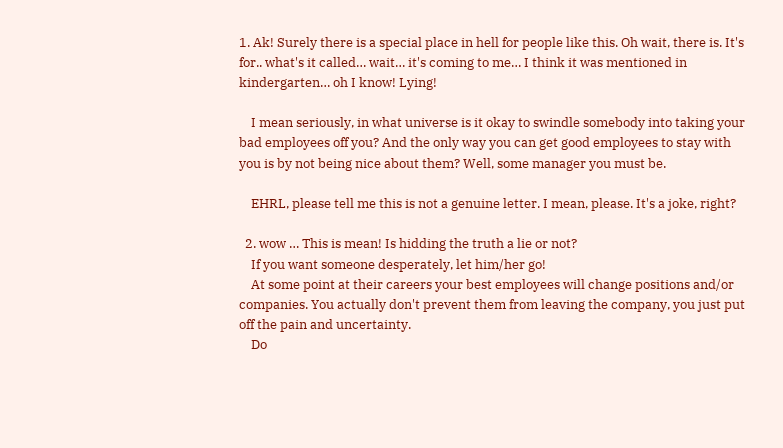1. Ak! Surely there is a special place in hell for people like this. Oh wait, there is. It's for.. what's it called… wait… it's coming to me… I think it was mentioned in kindergarten… oh I know! Lying!

    I mean seriously, in what universe is it okay to swindle somebody into taking your bad employees off you? And the only way you can get good employees to stay with you is by not being nice about them? Well, some manager you must be.

    EHRL, please tell me this is not a genuine letter. I mean, please. It's a joke, right?

  2. wow … This is mean! Is hidding the truth a lie or not?
    If you want someone desperately, let him/her go!
    At some point at their careers your best employees will change positions and/or companies. You actually don't prevent them from leaving the company, you just put off the pain and uncertainty.
    Do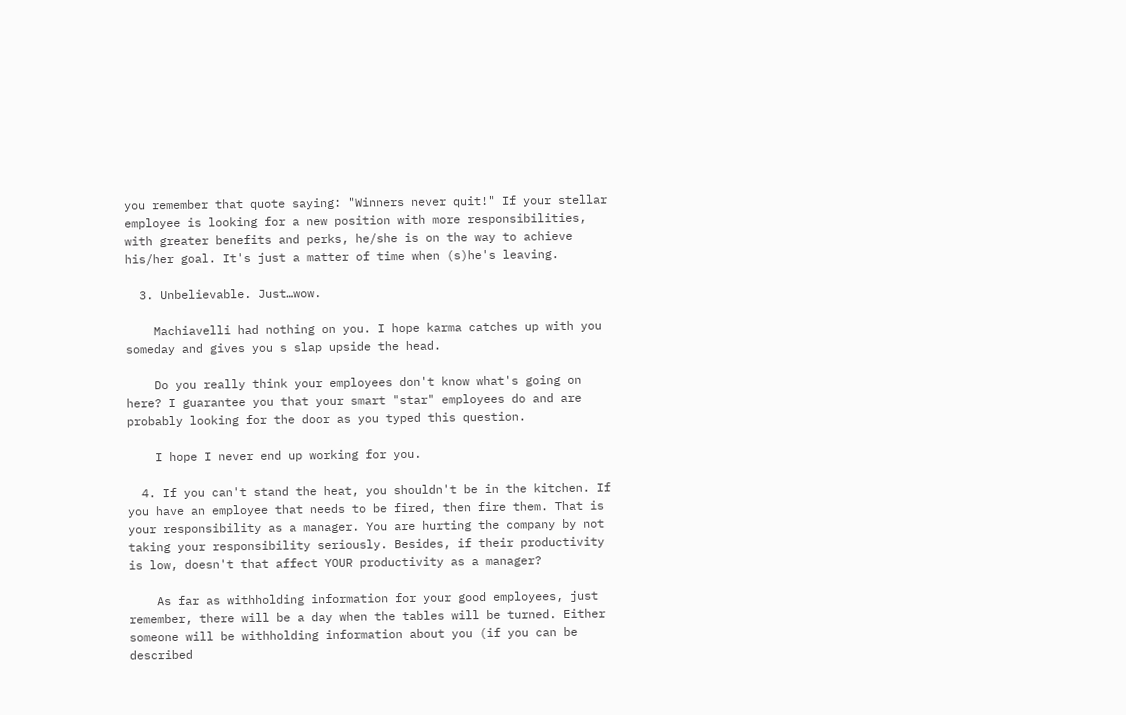you remember that quote saying: "Winners never quit!" If your stellar employee is looking for a new position with more responsibilities, with greater benefits and perks, he/she is on the way to achieve his/her goal. It's just a matter of time when (s)he's leaving.

  3. Unbelievable. Just…wow.

    Machiavelli had nothing on you. I hope karma catches up with you someday and gives you s slap upside the head.

    Do you really think your employees don't know what's going on here? I guarantee you that your smart "star" employees do and are probably looking for the door as you typed this question.

    I hope I never end up working for you.

  4. If you can't stand the heat, you shouldn't be in the kitchen. If you have an employee that needs to be fired, then fire them. That is your responsibility as a manager. You are hurting the company by not taking your responsibility seriously. Besides, if their productivity is low, doesn't that affect YOUR productivity as a manager?

    As far as withholding information for your good employees, just remember, there will be a day when the tables will be turned. Either someone will be withholding information about you (if you can be described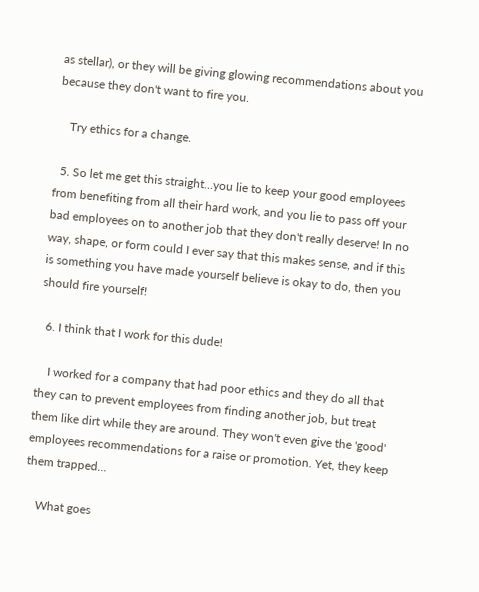as stellar), or they will be giving glowing recommendations about you because they don't want to fire you.

    Try ethics for a change.

  5. So let me get this straight…you lie to keep your good employees from benefiting from all their hard work, and you lie to pass off your bad employees on to another job that they don't really deserve! In no way, shape, or form could I ever say that this makes sense, and if this is something you have made yourself believe is okay to do, then you should fire yourself!

  6. I think that I work for this dude!

    I worked for a company that had poor ethics and they do all that they can to prevent employees from finding another job, but treat them like dirt while they are around. They won't even give the 'good' employees recommendations for a raise or promotion. Yet, they keep them trapped…

    What goes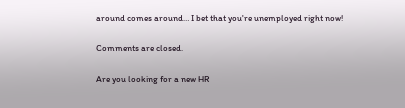around comes around… I bet that you're unemployed right now!

Comments are closed.

Are you looking for a new HR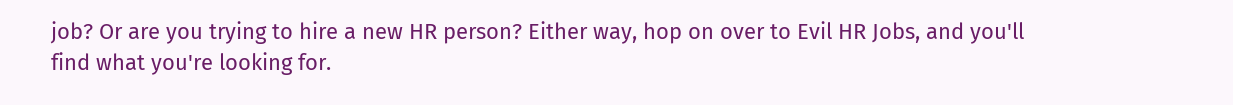job? Or are you trying to hire a new HR person? Either way, hop on over to Evil HR Jobs, and you'll find what you're looking for.